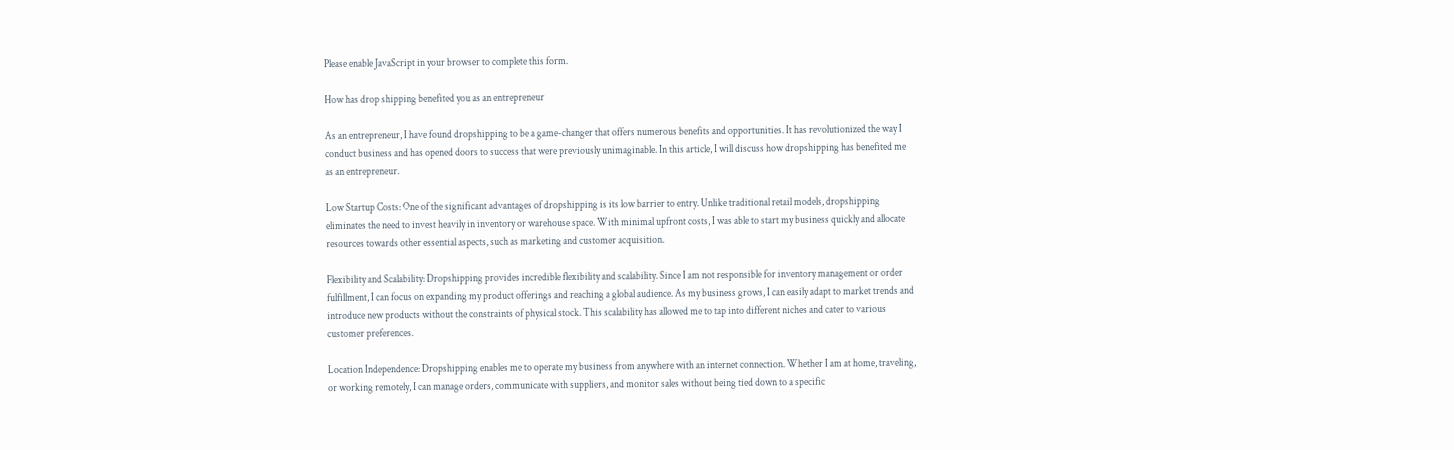Please enable JavaScript in your browser to complete this form.

How has drop shipping benefited you as an entrepreneur

As an entrepreneur, I have found dropshipping to be a game-changer that offers numerous benefits and opportunities. It has revolutionized the way I conduct business and has opened doors to success that were previously unimaginable. In this article, I will discuss how dropshipping has benefited me as an entrepreneur.

Low Startup Costs: One of the significant advantages of dropshipping is its low barrier to entry. Unlike traditional retail models, dropshipping eliminates the need to invest heavily in inventory or warehouse space. With minimal upfront costs, I was able to start my business quickly and allocate resources towards other essential aspects, such as marketing and customer acquisition.

Flexibility and Scalability: Dropshipping provides incredible flexibility and scalability. Since I am not responsible for inventory management or order fulfillment, I can focus on expanding my product offerings and reaching a global audience. As my business grows, I can easily adapt to market trends and introduce new products without the constraints of physical stock. This scalability has allowed me to tap into different niches and cater to various customer preferences.

Location Independence: Dropshipping enables me to operate my business from anywhere with an internet connection. Whether I am at home, traveling, or working remotely, I can manage orders, communicate with suppliers, and monitor sales without being tied down to a specific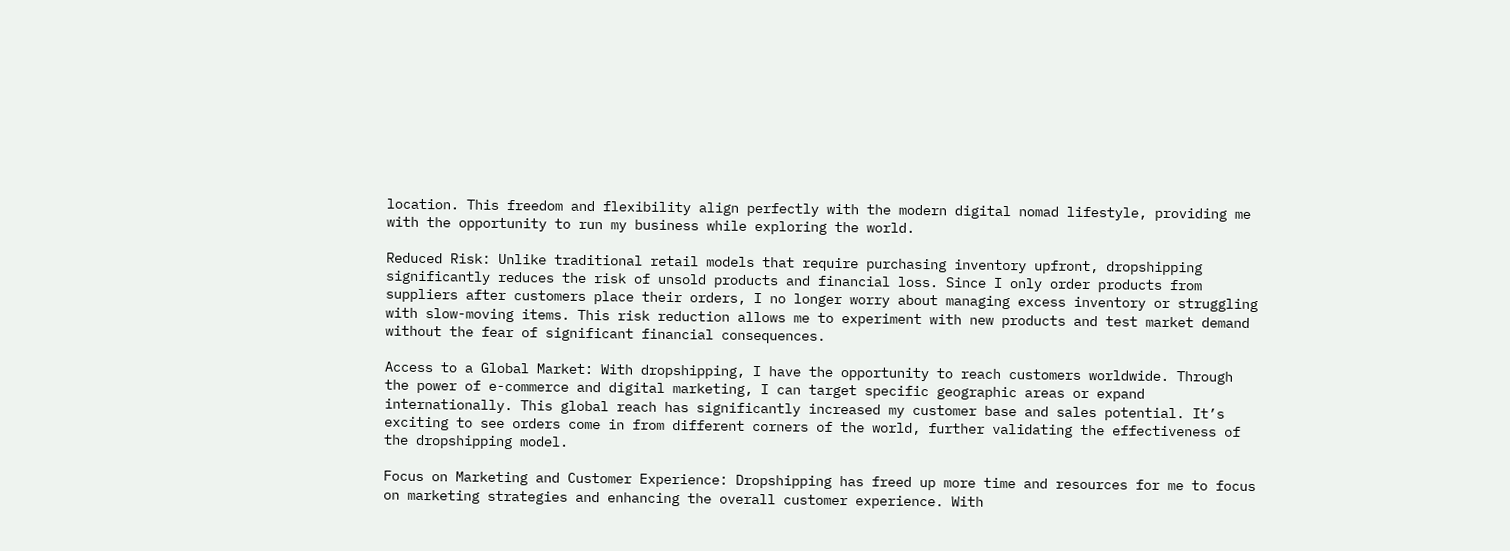location. This freedom and flexibility align perfectly with the modern digital nomad lifestyle, providing me with the opportunity to run my business while exploring the world.

Reduced Risk: Unlike traditional retail models that require purchasing inventory upfront, dropshipping significantly reduces the risk of unsold products and financial loss. Since I only order products from suppliers after customers place their orders, I no longer worry about managing excess inventory or struggling with slow-moving items. This risk reduction allows me to experiment with new products and test market demand without the fear of significant financial consequences.

Access to a Global Market: With dropshipping, I have the opportunity to reach customers worldwide. Through the power of e-commerce and digital marketing, I can target specific geographic areas or expand internationally. This global reach has significantly increased my customer base and sales potential. It’s exciting to see orders come in from different corners of the world, further validating the effectiveness of the dropshipping model.

Focus on Marketing and Customer Experience: Dropshipping has freed up more time and resources for me to focus on marketing strategies and enhancing the overall customer experience. With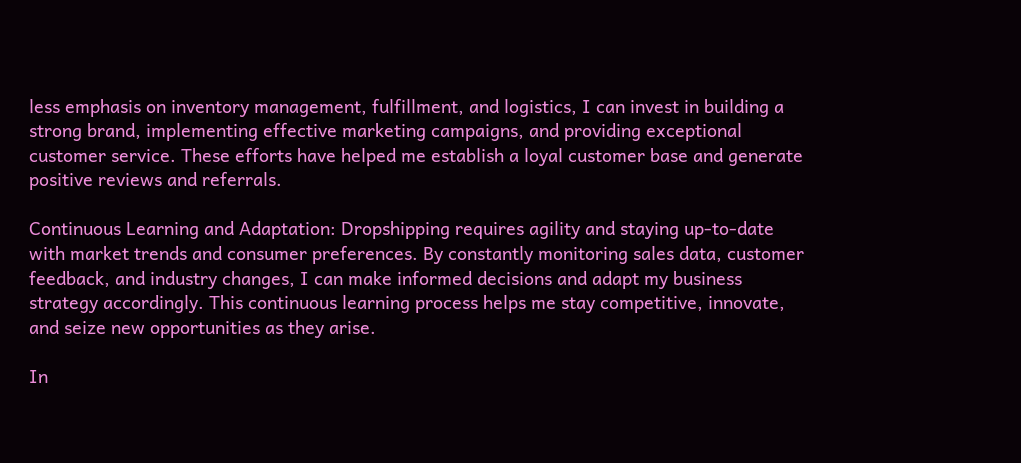less emphasis on inventory management, fulfillment, and logistics, I can invest in building a strong brand, implementing effective marketing campaigns, and providing exceptional customer service. These efforts have helped me establish a loyal customer base and generate positive reviews and referrals.

Continuous Learning and Adaptation: Dropshipping requires agility and staying up-to-date with market trends and consumer preferences. By constantly monitoring sales data, customer feedback, and industry changes, I can make informed decisions and adapt my business strategy accordingly. This continuous learning process helps me stay competitive, innovate, and seize new opportunities as they arise.

In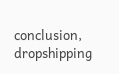conclusion, dropshipping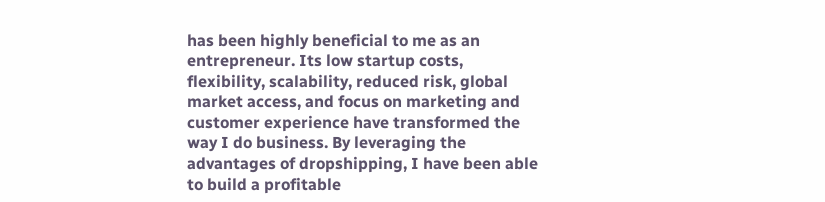has been highly beneficial to me as an entrepreneur. Its low startup costs, flexibility, scalability, reduced risk, global market access, and focus on marketing and customer experience have transformed the way I do business. By leveraging the advantages of dropshipping, I have been able to build a profitable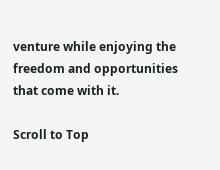venture while enjoying the freedom and opportunities that come with it.

Scroll to Top